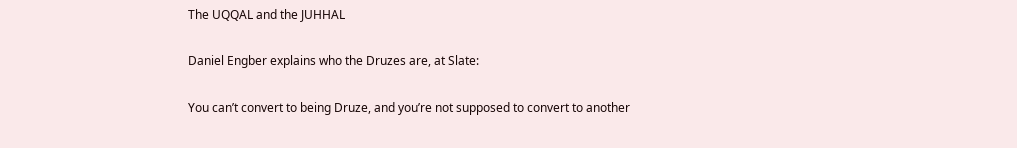The UQQAL and the JUHHAL

Daniel Engber explains who the Druzes are, at Slate:

You can’t convert to being Druze, and you’re not supposed to convert to another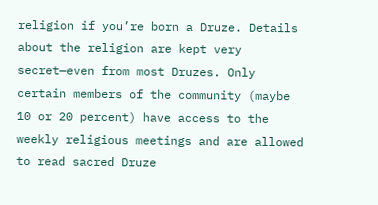religion if you’re born a Druze. Details about the religion are kept very secret—even from most Druzes. Only certain members of the community (maybe 10 or 20 percent) have access to the weekly religious meetings and are allowed to read sacred Druze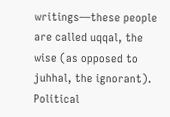writings—these people are called uqqal, the wise (as opposed to juhhal, the ignorant). Political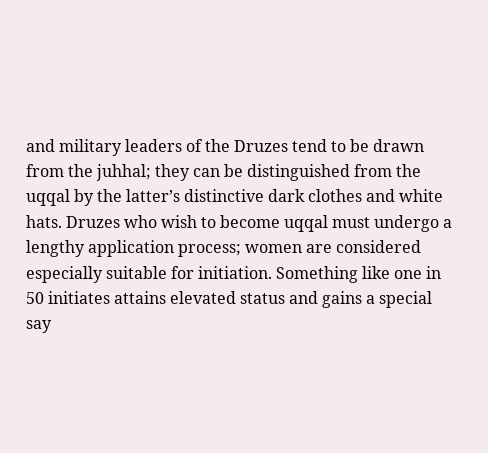and military leaders of the Druzes tend to be drawn from the juhhal; they can be distinguished from the uqqal by the latter’s distinctive dark clothes and white hats. Druzes who wish to become uqqal must undergo a lengthy application process; women are considered especially suitable for initiation. Something like one in 50 initiates attains elevated status and gains a special say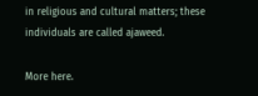in religious and cultural matters; these individuals are called ajaweed.

More here.